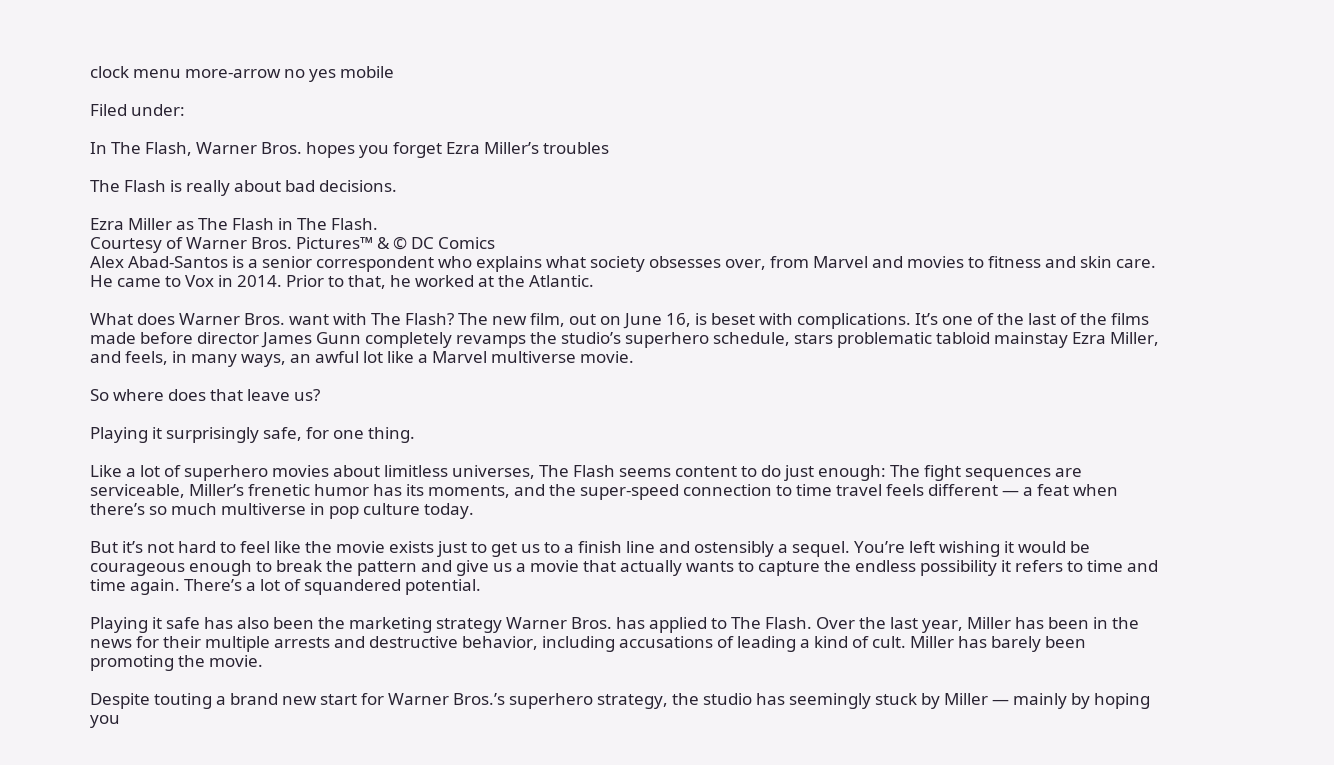clock menu more-arrow no yes mobile

Filed under:

In The Flash, Warner Bros. hopes you forget Ezra Miller’s troubles

The Flash is really about bad decisions.

Ezra Miller as The Flash in The Flash.
Courtesy of Warner Bros. Pictures™ & © DC Comics
Alex Abad-Santos is a senior correspondent who explains what society obsesses over, from Marvel and movies to fitness and skin care. He came to Vox in 2014. Prior to that, he worked at the Atlantic.

What does Warner Bros. want with The Flash? The new film, out on June 16, is beset with complications. It’s one of the last of the films made before director James Gunn completely revamps the studio’s superhero schedule, stars problematic tabloid mainstay Ezra Miller, and feels, in many ways, an awful lot like a Marvel multiverse movie.

So where does that leave us?

Playing it surprisingly safe, for one thing.

Like a lot of superhero movies about limitless universes, The Flash seems content to do just enough: The fight sequences are serviceable, Miller’s frenetic humor has its moments, and the super-speed connection to time travel feels different — a feat when there’s so much multiverse in pop culture today.

But it’s not hard to feel like the movie exists just to get us to a finish line and ostensibly a sequel. You’re left wishing it would be courageous enough to break the pattern and give us a movie that actually wants to capture the endless possibility it refers to time and time again. There’s a lot of squandered potential.

Playing it safe has also been the marketing strategy Warner Bros. has applied to The Flash. Over the last year, Miller has been in the news for their multiple arrests and destructive behavior, including accusations of leading a kind of cult. Miller has barely been promoting the movie.

Despite touting a brand new start for Warner Bros.’s superhero strategy, the studio has seemingly stuck by Miller — mainly by hoping you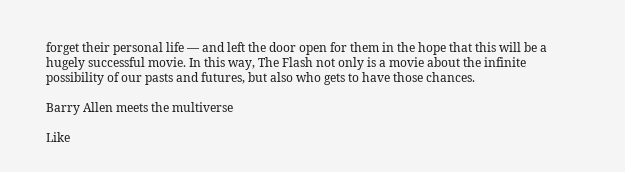forget their personal life — and left the door open for them in the hope that this will be a hugely successful movie. In this way, The Flash not only is a movie about the infinite possibility of our pasts and futures, but also who gets to have those chances.

Barry Allen meets the multiverse

Like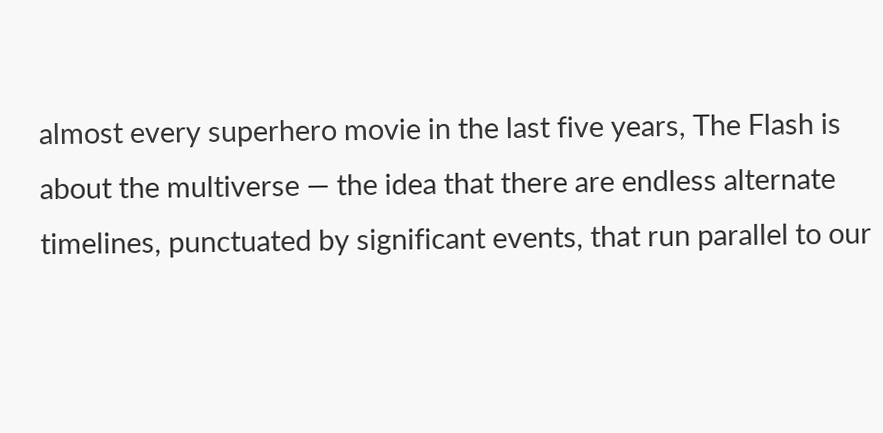almost every superhero movie in the last five years, The Flash is about the multiverse — the idea that there are endless alternate timelines, punctuated by significant events, that run parallel to our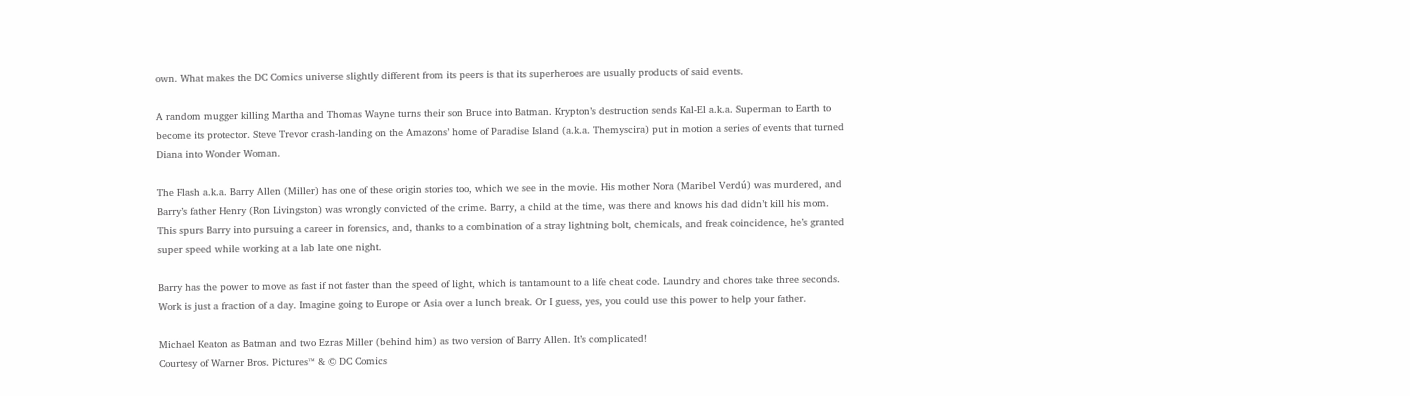own. What makes the DC Comics universe slightly different from its peers is that its superheroes are usually products of said events.

A random mugger killing Martha and Thomas Wayne turns their son Bruce into Batman. Krypton’s destruction sends Kal-El a.k.a. Superman to Earth to become its protector. Steve Trevor crash-landing on the Amazons’ home of Paradise Island (a.k.a. Themyscira) put in motion a series of events that turned Diana into Wonder Woman.

The Flash a.k.a. Barry Allen (Miller) has one of these origin stories too, which we see in the movie. His mother Nora (Maribel Verdú) was murdered, and Barry’s father Henry (Ron Livingston) was wrongly convicted of the crime. Barry, a child at the time, was there and knows his dad didn’t kill his mom. This spurs Barry into pursuing a career in forensics, and, thanks to a combination of a stray lightning bolt, chemicals, and freak coincidence, he’s granted super speed while working at a lab late one night.

Barry has the power to move as fast if not faster than the speed of light, which is tantamount to a life cheat code. Laundry and chores take three seconds. Work is just a fraction of a day. Imagine going to Europe or Asia over a lunch break. Or I guess, yes, you could use this power to help your father.

Michael Keaton as Batman and two Ezras Miller (behind him) as two version of Barry Allen. It’s complicated!
Courtesy of Warner Bros. Pictures™ & © DC Comics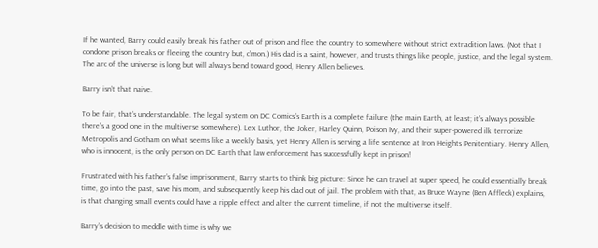If he wanted, Barry could easily break his father out of prison and flee the country to somewhere without strict extradition laws. (Not that I condone prison breaks or fleeing the country but, c’mon.) His dad is a saint, however, and trusts things like people, justice, and the legal system. The arc of the universe is long but will always bend toward good, Henry Allen believes.

Barry isn’t that naive.

To be fair, that’s understandable. The legal system on DC Comics’s Earth is a complete failure (the main Earth, at least; it’s always possible there’s a good one in the multiverse somewhere). Lex Luthor, the Joker, Harley Quinn, Poison Ivy, and their super-powered ilk terrorize Metropolis and Gotham on what seems like a weekly basis, yet Henry Allen is serving a life sentence at Iron Heights Penitentiary. Henry Allen, who is innocent, is the only person on DC Earth that law enforcement has successfully kept in prison!

Frustrated with his father’s false imprisonment, Barry starts to think big picture: Since he can travel at super speed, he could essentially break time, go into the past, save his mom, and subsequently keep his dad out of jail. The problem with that, as Bruce Wayne (Ben Affleck) explains, is that changing small events could have a ripple effect and alter the current timeline, if not the multiverse itself.

Barry’s decision to meddle with time is why we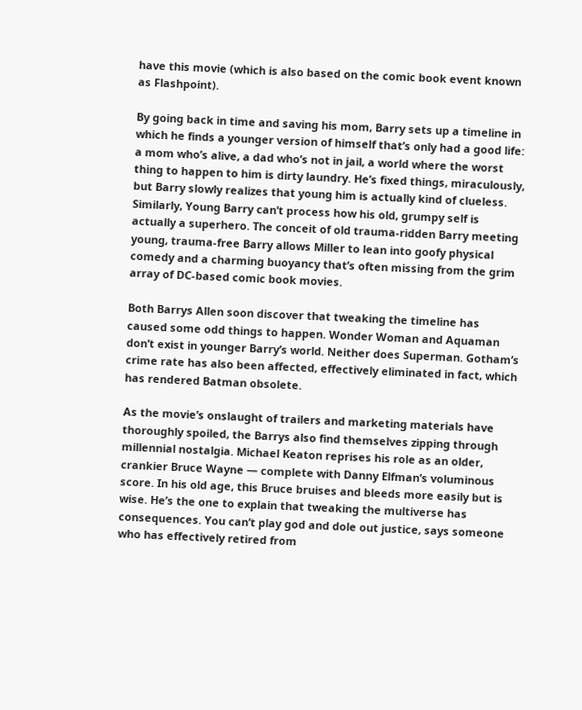have this movie (which is also based on the comic book event known as Flashpoint).

By going back in time and saving his mom, Barry sets up a timeline in which he finds a younger version of himself that’s only had a good life: a mom who’s alive, a dad who’s not in jail, a world where the worst thing to happen to him is dirty laundry. He’s fixed things, miraculously, but Barry slowly realizes that young him is actually kind of clueless. Similarly, Young Barry can’t process how his old, grumpy self is actually a superhero. The conceit of old trauma-ridden Barry meeting young, trauma-free Barry allows Miller to lean into goofy physical comedy and a charming buoyancy that’s often missing from the grim array of DC-based comic book movies.

Both Barrys Allen soon discover that tweaking the timeline has caused some odd things to happen. Wonder Woman and Aquaman don’t exist in younger Barry’s world. Neither does Superman. Gotham’s crime rate has also been affected, effectively eliminated in fact, which has rendered Batman obsolete.

As the movie’s onslaught of trailers and marketing materials have thoroughly spoiled, the Barrys also find themselves zipping through millennial nostalgia. Michael Keaton reprises his role as an older, crankier Bruce Wayne — complete with Danny Elfman’s voluminous score. In his old age, this Bruce bruises and bleeds more easily but is wise. He’s the one to explain that tweaking the multiverse has consequences. You can’t play god and dole out justice, says someone who has effectively retired from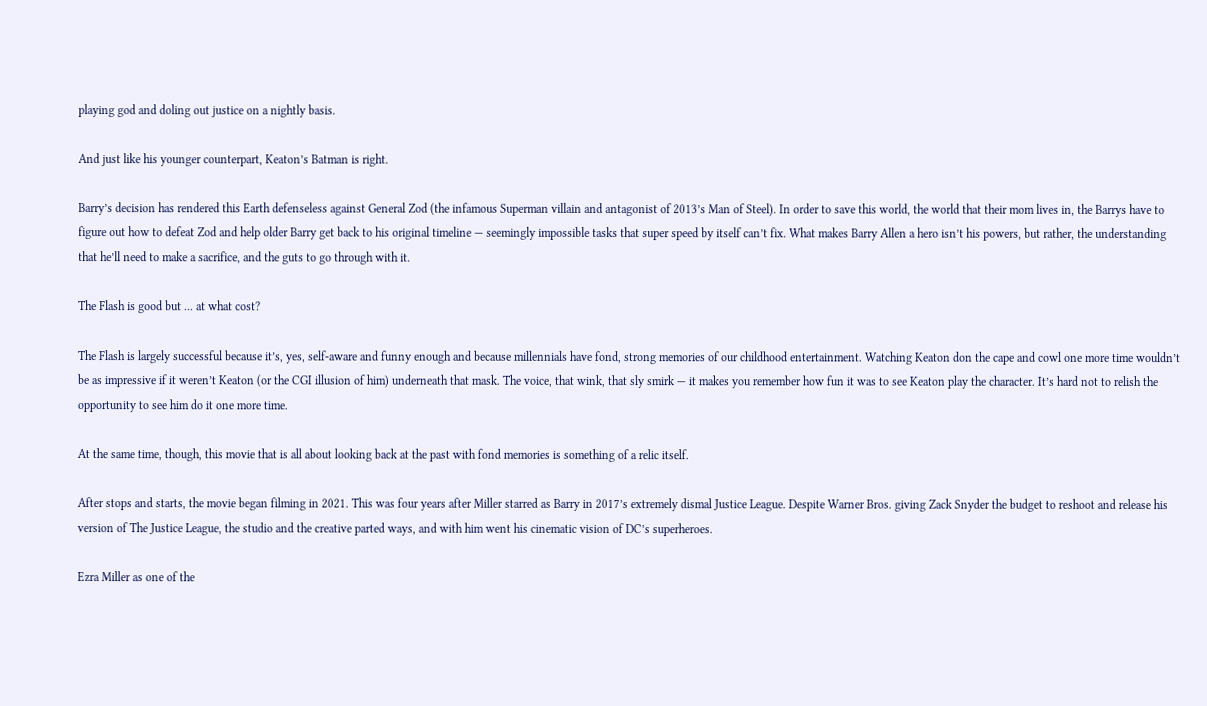playing god and doling out justice on a nightly basis.

And just like his younger counterpart, Keaton’s Batman is right.

Barry’s decision has rendered this Earth defenseless against General Zod (the infamous Superman villain and antagonist of 2013’s Man of Steel). In order to save this world, the world that their mom lives in, the Barrys have to figure out how to defeat Zod and help older Barry get back to his original timeline — seemingly impossible tasks that super speed by itself can’t fix. What makes Barry Allen a hero isn’t his powers, but rather, the understanding that he’ll need to make a sacrifice, and the guts to go through with it.

The Flash is good but ... at what cost?

The Flash is largely successful because it’s, yes, self-aware and funny enough and because millennials have fond, strong memories of our childhood entertainment. Watching Keaton don the cape and cowl one more time wouldn’t be as impressive if it weren’t Keaton (or the CGI illusion of him) underneath that mask. The voice, that wink, that sly smirk — it makes you remember how fun it was to see Keaton play the character. It’s hard not to relish the opportunity to see him do it one more time.

At the same time, though, this movie that is all about looking back at the past with fond memories is something of a relic itself.

After stops and starts, the movie began filming in 2021. This was four years after Miller starred as Barry in 2017’s extremely dismal Justice League. Despite Warner Bros. giving Zack Snyder the budget to reshoot and release his version of The Justice League, the studio and the creative parted ways, and with him went his cinematic vision of DC’s superheroes.

Ezra Miller as one of the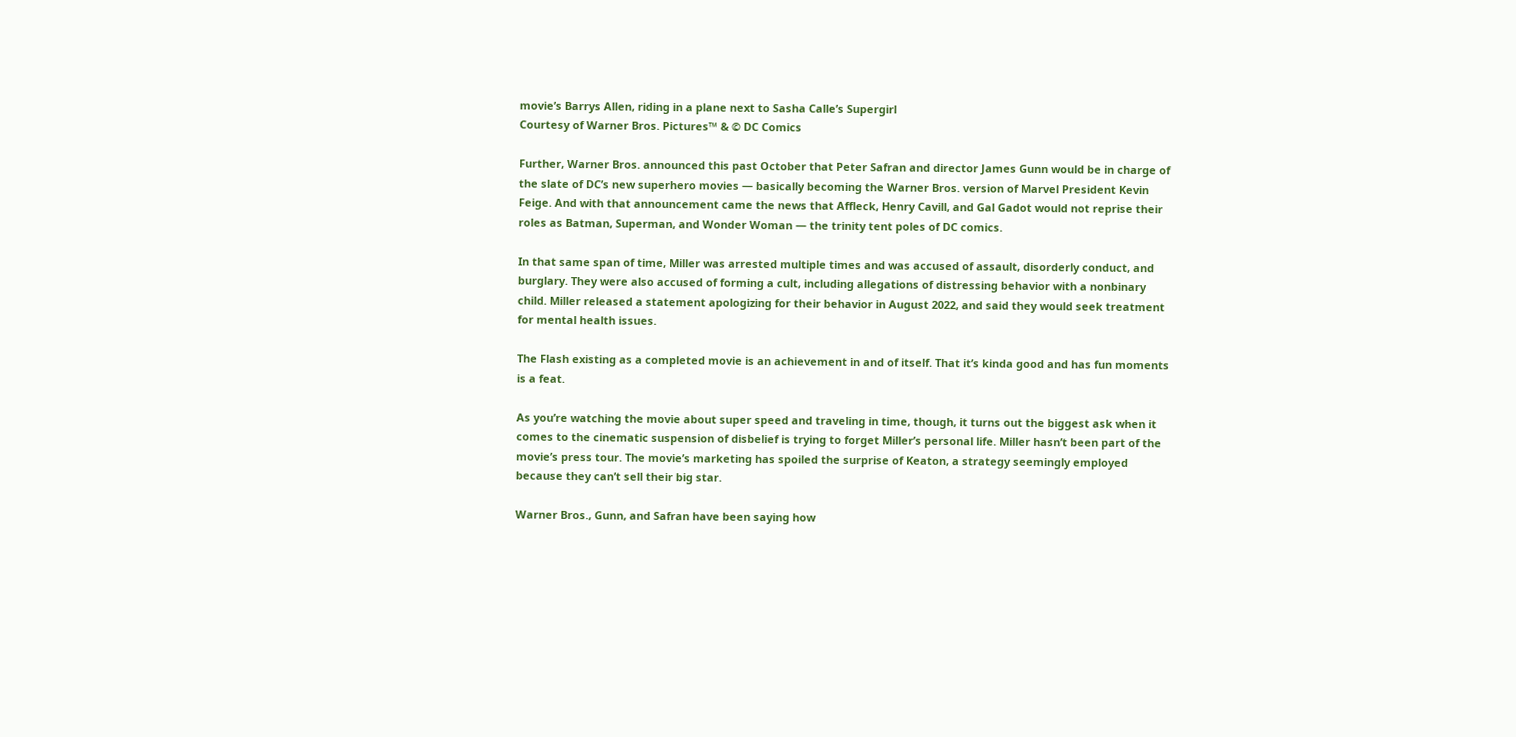movie’s Barrys Allen, riding in a plane next to Sasha Calle’s Supergirl
Courtesy of Warner Bros. Pictures™ & © DC Comics

Further, Warner Bros. announced this past October that Peter Safran and director James Gunn would be in charge of the slate of DC’s new superhero movies — basically becoming the Warner Bros. version of Marvel President Kevin Feige. And with that announcement came the news that Affleck, Henry Cavill, and Gal Gadot would not reprise their roles as Batman, Superman, and Wonder Woman — the trinity tent poles of DC comics.

In that same span of time, Miller was arrested multiple times and was accused of assault, disorderly conduct, and burglary. They were also accused of forming a cult, including allegations of distressing behavior with a nonbinary child. Miller released a statement apologizing for their behavior in August 2022, and said they would seek treatment for mental health issues.

The Flash existing as a completed movie is an achievement in and of itself. That it’s kinda good and has fun moments is a feat.

As you’re watching the movie about super speed and traveling in time, though, it turns out the biggest ask when it comes to the cinematic suspension of disbelief is trying to forget Miller’s personal life. Miller hasn’t been part of the movie’s press tour. The movie’s marketing has spoiled the surprise of Keaton, a strategy seemingly employed because they can’t sell their big star.

Warner Bros., Gunn, and Safran have been saying how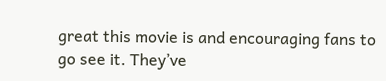great this movie is and encouraging fans to go see it. They’ve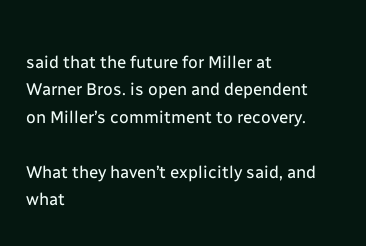said that the future for Miller at Warner Bros. is open and dependent on Miller’s commitment to recovery.

What they haven’t explicitly said, and what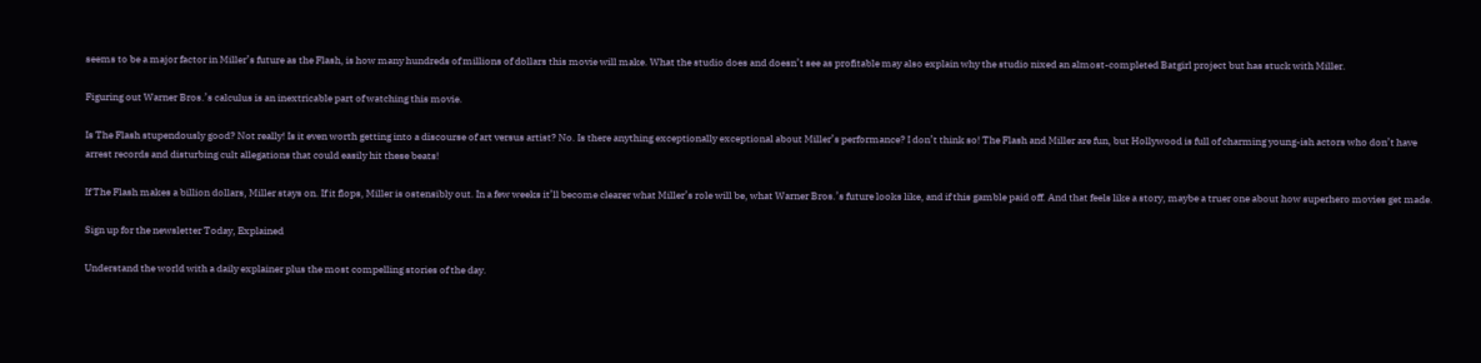seems to be a major factor in Miller’s future as the Flash, is how many hundreds of millions of dollars this movie will make. What the studio does and doesn’t see as profitable may also explain why the studio nixed an almost-completed Batgirl project but has stuck with Miller.

Figuring out Warner Bros.’s calculus is an inextricable part of watching this movie.

Is The Flash stupendously good? Not really! Is it even worth getting into a discourse of art versus artist? No. Is there anything exceptionally exceptional about Miller’s performance? I don’t think so! The Flash and Miller are fun, but Hollywood is full of charming young-ish actors who don’t have arrest records and disturbing cult allegations that could easily hit these beats!

If The Flash makes a billion dollars, Miller stays on. If it flops, Miller is ostensibly out. In a few weeks it’ll become clearer what Miller’s role will be, what Warner Bros.’s future looks like, and if this gamble paid off. And that feels like a story, maybe a truer one about how superhero movies get made.

Sign up for the newsletter Today, Explained

Understand the world with a daily explainer plus the most compelling stories of the day.